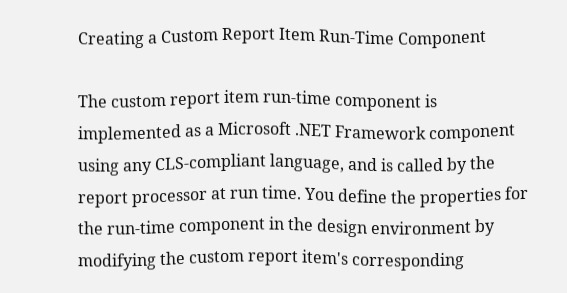Creating a Custom Report Item Run-Time Component

The custom report item run-time component is implemented as a Microsoft .NET Framework component using any CLS-compliant language, and is called by the report processor at run time. You define the properties for the run-time component in the design environment by modifying the custom report item's corresponding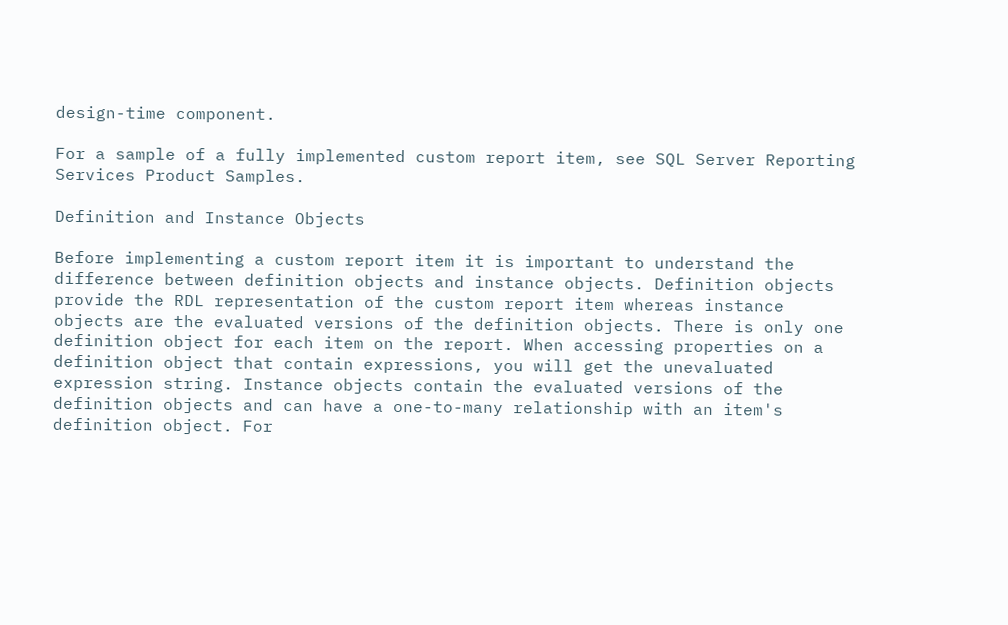design-time component.

For a sample of a fully implemented custom report item, see SQL Server Reporting Services Product Samples.

Definition and Instance Objects

Before implementing a custom report item it is important to understand the difference between definition objects and instance objects. Definition objects provide the RDL representation of the custom report item whereas instance objects are the evaluated versions of the definition objects. There is only one definition object for each item on the report. When accessing properties on a definition object that contain expressions, you will get the unevaluated expression string. Instance objects contain the evaluated versions of the definition objects and can have a one-to-many relationship with an item's definition object. For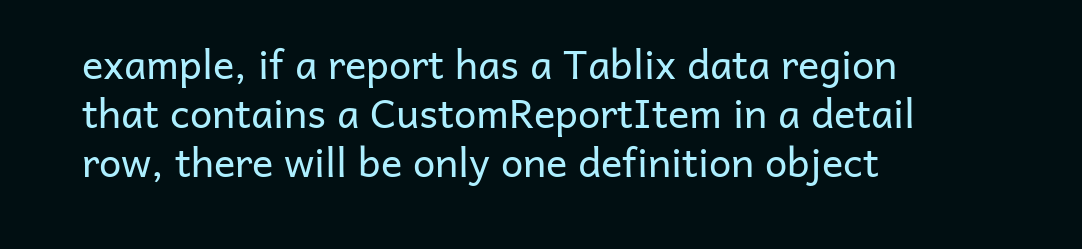example, if a report has a Tablix data region that contains a CustomReportItem in a detail row, there will be only one definition object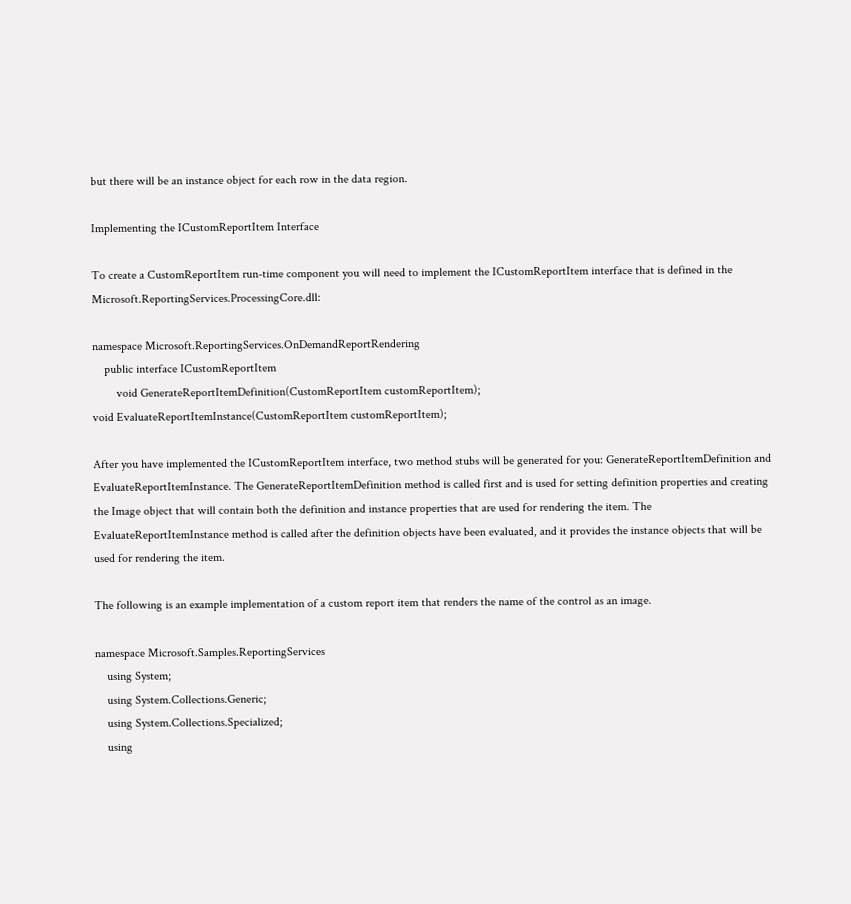but there will be an instance object for each row in the data region.

Implementing the ICustomReportItem Interface

To create a CustomReportItem run-time component you will need to implement the ICustomReportItem interface that is defined in the Microsoft.ReportingServices.ProcessingCore.dll:

namespace Microsoft.ReportingServices.OnDemandReportRendering
    public interface ICustomReportItem
        void GenerateReportItemDefinition(CustomReportItem customReportItem);
void EvaluateReportItemInstance(CustomReportItem customReportItem);

After you have implemented the ICustomReportItem interface, two method stubs will be generated for you: GenerateReportItemDefinition and EvaluateReportItemInstance. The GenerateReportItemDefinition method is called first and is used for setting definition properties and creating the Image object that will contain both the definition and instance properties that are used for rendering the item. The EvaluateReportItemInstance method is called after the definition objects have been evaluated, and it provides the instance objects that will be used for rendering the item.

The following is an example implementation of a custom report item that renders the name of the control as an image.

namespace Microsoft.Samples.ReportingServices
    using System;
    using System.Collections.Generic;
    using System.Collections.Specialized;
    using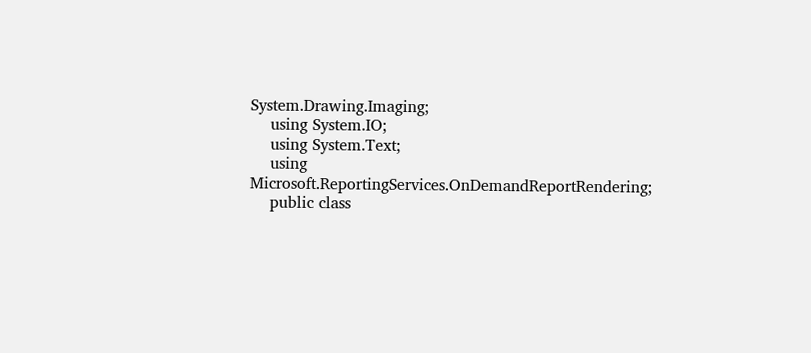System.Drawing.Imaging;
    using System.IO;
    using System.Text;
    using Microsoft.ReportingServices.OnDemandReportRendering;
    public class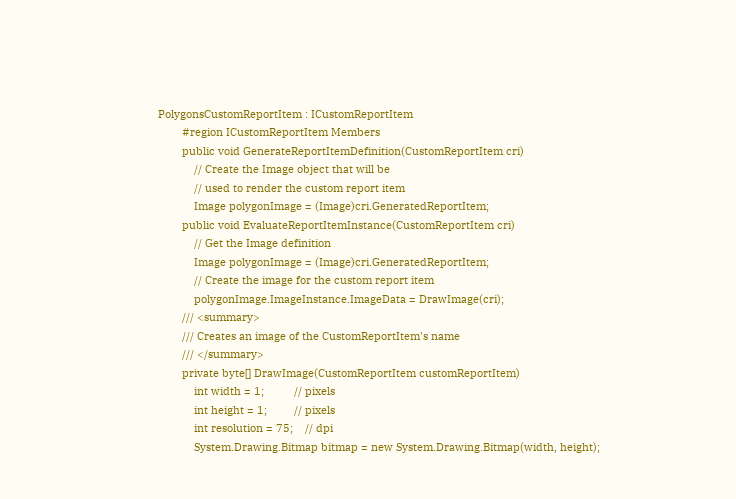PolygonsCustomReportItem : ICustomReportItem
        #region ICustomReportItem Members
        public void GenerateReportItemDefinition(CustomReportItem cri)
            // Create the Image object that will be
            // used to render the custom report item
            Image polygonImage = (Image)cri.GeneratedReportItem;
        public void EvaluateReportItemInstance(CustomReportItem cri)
            // Get the Image definition
            Image polygonImage = (Image)cri.GeneratedReportItem;
            // Create the image for the custom report item
            polygonImage.ImageInstance.ImageData = DrawImage(cri);
        /// <summary>
        /// Creates an image of the CustomReportItem's name
        /// </summary>
        private byte[] DrawImage(CustomReportItem customReportItem)
            int width = 1;          // pixels
            int height = 1;         // pixels
            int resolution = 75;    // dpi
            System.Drawing.Bitmap bitmap = new System.Drawing.Bitmap(width, height);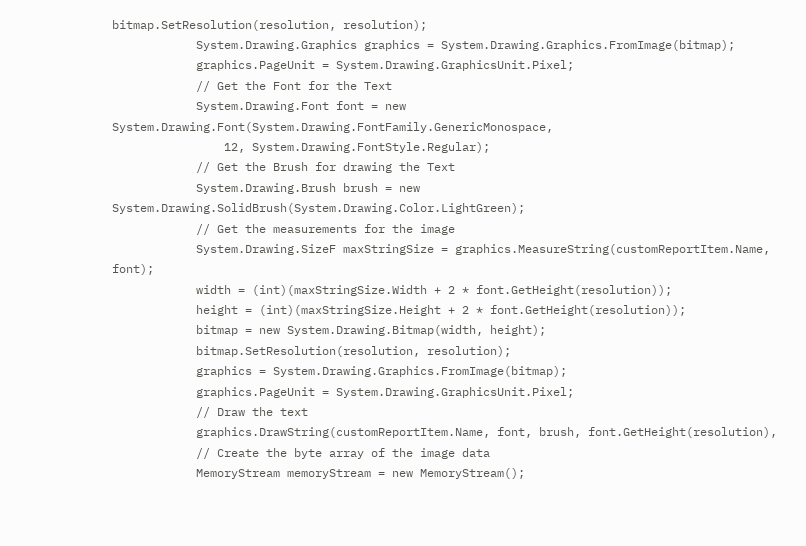bitmap.SetResolution(resolution, resolution);
            System.Drawing.Graphics graphics = System.Drawing.Graphics.FromImage(bitmap);
            graphics.PageUnit = System.Drawing.GraphicsUnit.Pixel;
            // Get the Font for the Text
            System.Drawing.Font font = new System.Drawing.Font(System.Drawing.FontFamily.GenericMonospace,
                12, System.Drawing.FontStyle.Regular);
            // Get the Brush for drawing the Text
            System.Drawing.Brush brush = new System.Drawing.SolidBrush(System.Drawing.Color.LightGreen);
            // Get the measurements for the image
            System.Drawing.SizeF maxStringSize = graphics.MeasureString(customReportItem.Name, font);
            width = (int)(maxStringSize.Width + 2 * font.GetHeight(resolution));
            height = (int)(maxStringSize.Height + 2 * font.GetHeight(resolution));
            bitmap = new System.Drawing.Bitmap(width, height);
            bitmap.SetResolution(resolution, resolution);
            graphics = System.Drawing.Graphics.FromImage(bitmap);
            graphics.PageUnit = System.Drawing.GraphicsUnit.Pixel;
            // Draw the text
            graphics.DrawString(customReportItem.Name, font, brush, font.GetHeight(resolution),
            // Create the byte array of the image data
            MemoryStream memoryStream = new MemoryStream();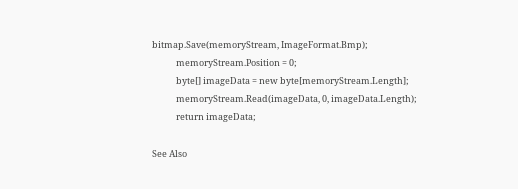bitmap.Save(memoryStream, ImageFormat.Bmp);
            memoryStream.Position = 0;
            byte[] imageData = new byte[memoryStream.Length];
            memoryStream.Read(imageData, 0, imageData.Length);
            return imageData;

See Also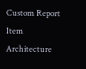Custom Report Item Architecture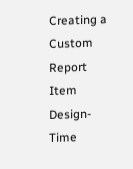Creating a Custom Report Item Design-Time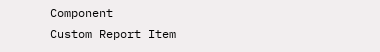Component
Custom Report Item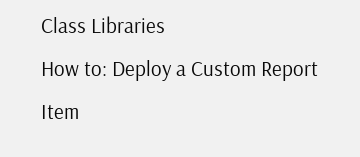Class Libraries
How to: Deploy a Custom Report Item